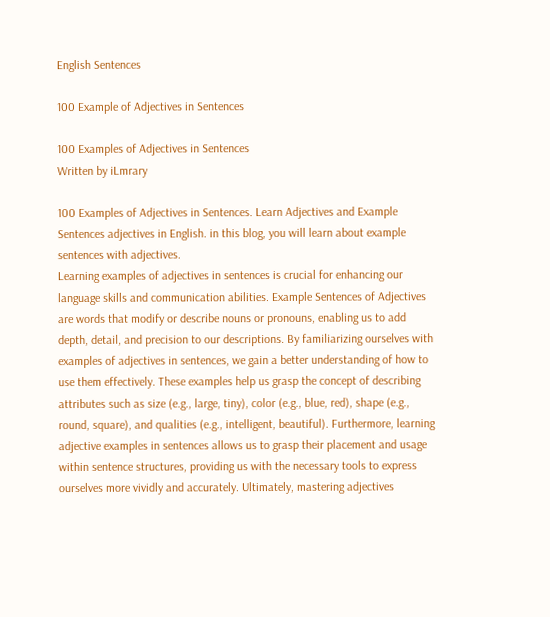English Sentences

100 Example of Adjectives in Sentences

100 Examples of Adjectives in Sentences
Written by iLmrary

100 Examples of Adjectives in Sentences. Learn Adjectives and Example Sentences adjectives in English. in this blog, you will learn about example sentences with adjectives.
Learning examples of adjectives in sentences is crucial for enhancing our language skills and communication abilities. Example Sentences of Adjectives are words that modify or describe nouns or pronouns, enabling us to add depth, detail, and precision to our descriptions. By familiarizing ourselves with examples of adjectives in sentences, we gain a better understanding of how to use them effectively. These examples help us grasp the concept of describing attributes such as size (e.g., large, tiny), color (e.g., blue, red), shape (e.g., round, square), and qualities (e.g., intelligent, beautiful). Furthermore, learning adjective examples in sentences allows us to grasp their placement and usage within sentence structures, providing us with the necessary tools to express ourselves more vividly and accurately. Ultimately, mastering adjectives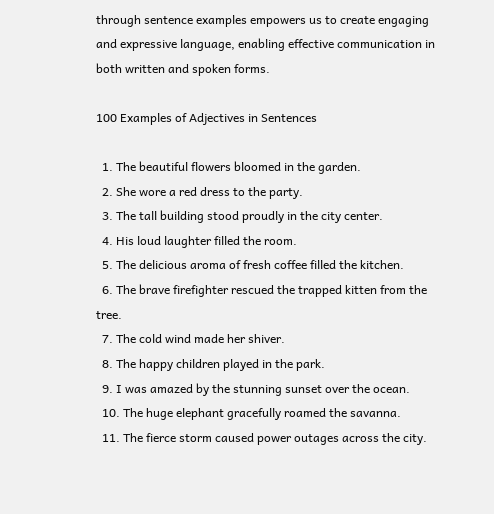through sentence examples empowers us to create engaging and expressive language, enabling effective communication in both written and spoken forms.

100 Examples of Adjectives in Sentences

  1. The beautiful flowers bloomed in the garden.
  2. She wore a red dress to the party.
  3. The tall building stood proudly in the city center.
  4. His loud laughter filled the room.
  5. The delicious aroma of fresh coffee filled the kitchen.
  6. The brave firefighter rescued the trapped kitten from the tree.
  7. The cold wind made her shiver.
  8. The happy children played in the park.
  9. I was amazed by the stunning sunset over the ocean.
  10. The huge elephant gracefully roamed the savanna.
  11. The fierce storm caused power outages across the city.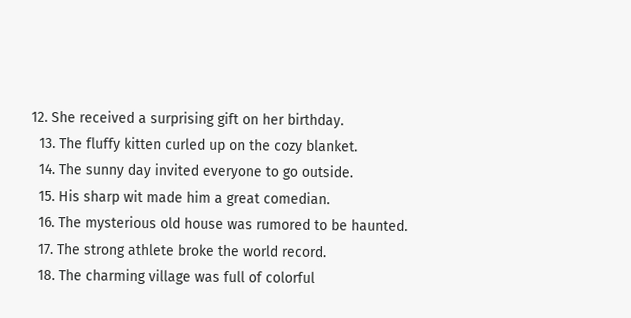12. She received a surprising gift on her birthday.
  13. The fluffy kitten curled up on the cozy blanket.
  14. The sunny day invited everyone to go outside.
  15. His sharp wit made him a great comedian.
  16. The mysterious old house was rumored to be haunted.
  17. The strong athlete broke the world record.
  18. The charming village was full of colorful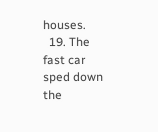houses.
  19. The fast car sped down the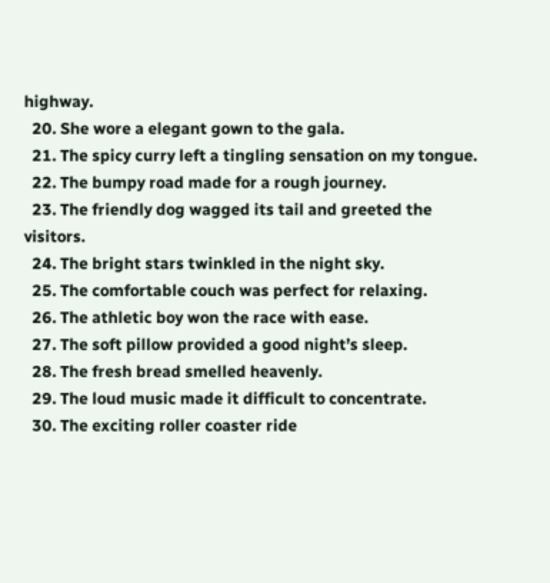highway.
  20. She wore a elegant gown to the gala.
  21. The spicy curry left a tingling sensation on my tongue.
  22. The bumpy road made for a rough journey.
  23. The friendly dog wagged its tail and greeted the visitors.
  24. The bright stars twinkled in the night sky.
  25. The comfortable couch was perfect for relaxing.
  26. The athletic boy won the race with ease.
  27. The soft pillow provided a good night’s sleep.
  28. The fresh bread smelled heavenly.
  29. The loud music made it difficult to concentrate.
  30. The exciting roller coaster ride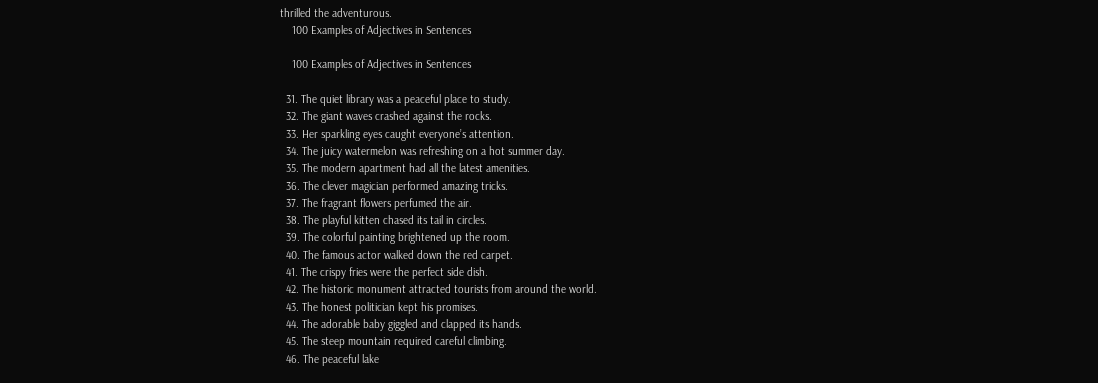thrilled the adventurous.
    100 Examples of Adjectives in Sentences

    100 Examples of Adjectives in Sentences

  31. The quiet library was a peaceful place to study.
  32. The giant waves crashed against the rocks.
  33. Her sparkling eyes caught everyone’s attention.
  34. The juicy watermelon was refreshing on a hot summer day.
  35. The modern apartment had all the latest amenities.
  36. The clever magician performed amazing tricks.
  37. The fragrant flowers perfumed the air.
  38. The playful kitten chased its tail in circles.
  39. The colorful painting brightened up the room.
  40. The famous actor walked down the red carpet.
  41. The crispy fries were the perfect side dish.
  42. The historic monument attracted tourists from around the world.
  43. The honest politician kept his promises.
  44. The adorable baby giggled and clapped its hands.
  45. The steep mountain required careful climbing.
  46. The peaceful lake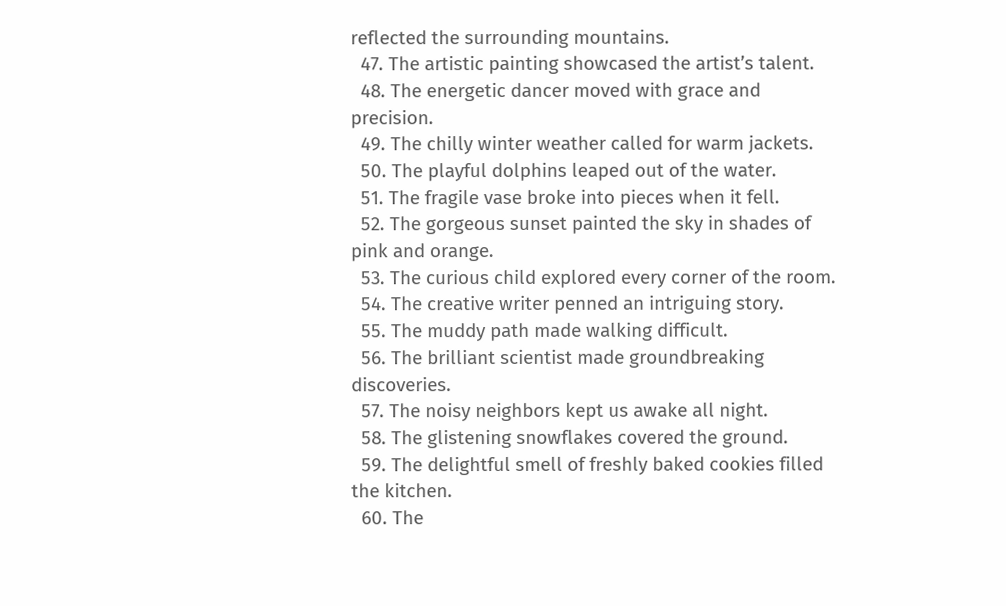reflected the surrounding mountains.
  47. The artistic painting showcased the artist’s talent.
  48. The energetic dancer moved with grace and precision.
  49. The chilly winter weather called for warm jackets.
  50. The playful dolphins leaped out of the water.
  51. The fragile vase broke into pieces when it fell.
  52. The gorgeous sunset painted the sky in shades of pink and orange.
  53. The curious child explored every corner of the room.
  54. The creative writer penned an intriguing story.
  55. The muddy path made walking difficult.
  56. The brilliant scientist made groundbreaking discoveries.
  57. The noisy neighbors kept us awake all night.
  58. The glistening snowflakes covered the ground.
  59. The delightful smell of freshly baked cookies filled the kitchen.
  60. The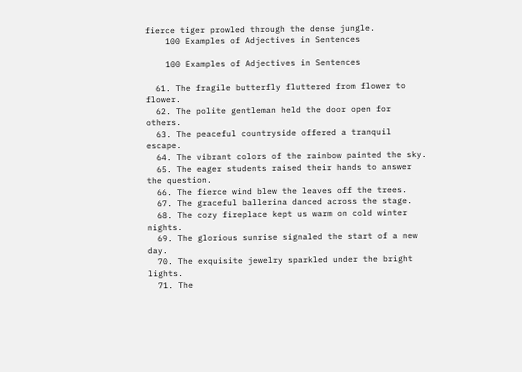fierce tiger prowled through the dense jungle.
    100 Examples of Adjectives in Sentences

    100 Examples of Adjectives in Sentences

  61. The fragile butterfly fluttered from flower to flower.
  62. The polite gentleman held the door open for others.
  63. The peaceful countryside offered a tranquil escape.
  64. The vibrant colors of the rainbow painted the sky.
  65. The eager students raised their hands to answer the question.
  66. The fierce wind blew the leaves off the trees.
  67. The graceful ballerina danced across the stage.
  68. The cozy fireplace kept us warm on cold winter nights.
  69. The glorious sunrise signaled the start of a new day.
  70. The exquisite jewelry sparkled under the bright lights.
  71. The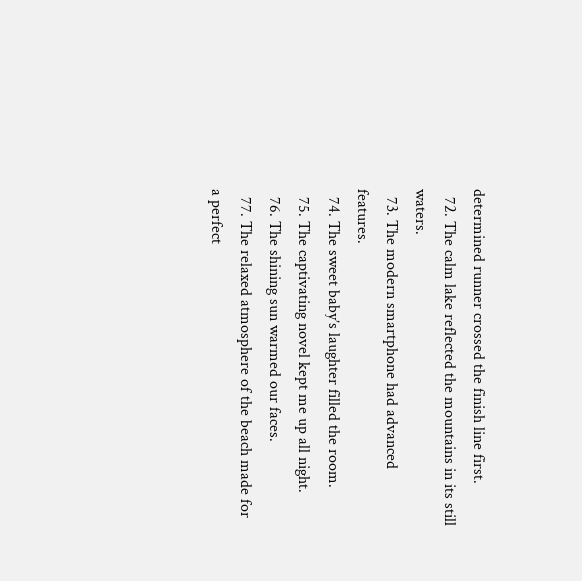determined runner crossed the finish line first.
  72. The calm lake reflected the mountains in its still waters.
  73. The modern smartphone had advanced features.
  74. The sweet baby’s laughter filled the room.
  75. The captivating novel kept me up all night.
  76. The shining sun warmed our faces.
  77. The relaxed atmosphere of the beach made for a perfect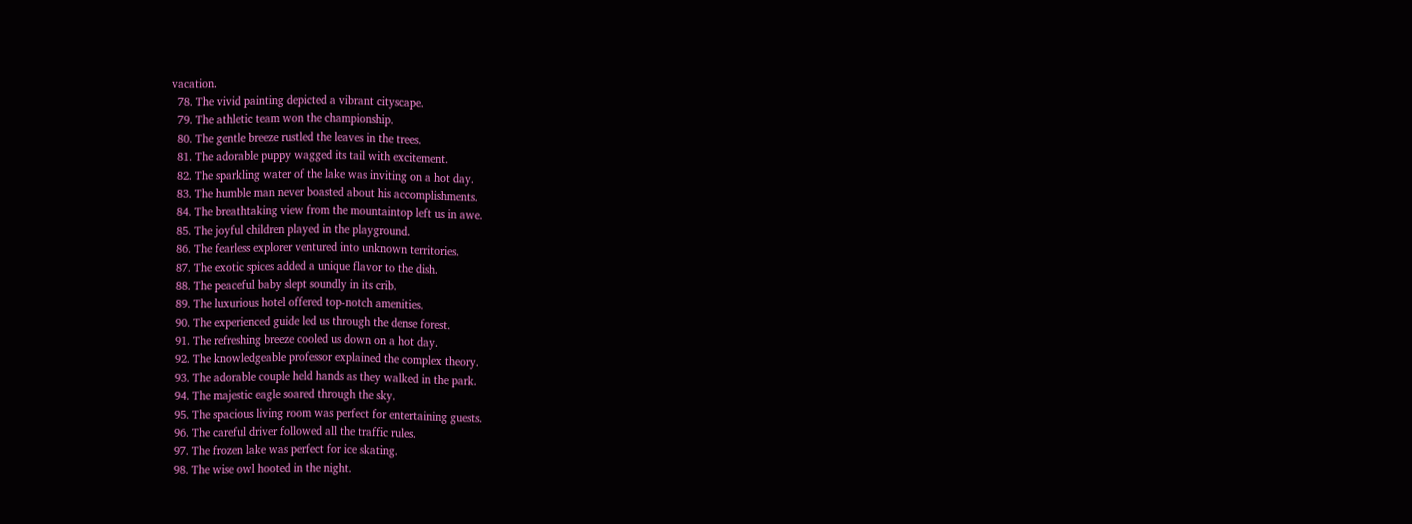vacation.
  78. The vivid painting depicted a vibrant cityscape.
  79. The athletic team won the championship.
  80. The gentle breeze rustled the leaves in the trees.
  81. The adorable puppy wagged its tail with excitement.
  82. The sparkling water of the lake was inviting on a hot day.
  83. The humble man never boasted about his accomplishments.
  84. The breathtaking view from the mountaintop left us in awe.
  85. The joyful children played in the playground.
  86. The fearless explorer ventured into unknown territories.
  87. The exotic spices added a unique flavor to the dish.
  88. The peaceful baby slept soundly in its crib.
  89. The luxurious hotel offered top-notch amenities.
  90. The experienced guide led us through the dense forest.
  91. The refreshing breeze cooled us down on a hot day.
  92. The knowledgeable professor explained the complex theory.
  93. The adorable couple held hands as they walked in the park.
  94. The majestic eagle soared through the sky.
  95. The spacious living room was perfect for entertaining guests.
  96. The careful driver followed all the traffic rules.
  97. The frozen lake was perfect for ice skating.
  98. The wise owl hooted in the night.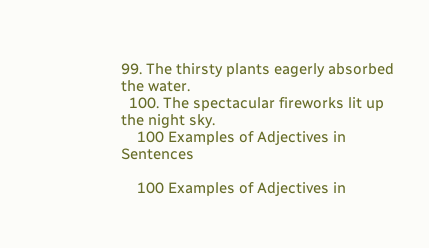99. The thirsty plants eagerly absorbed the water.
  100. The spectacular fireworks lit up the night sky.
    100 Examples of Adjectives in Sentences

    100 Examples of Adjectives in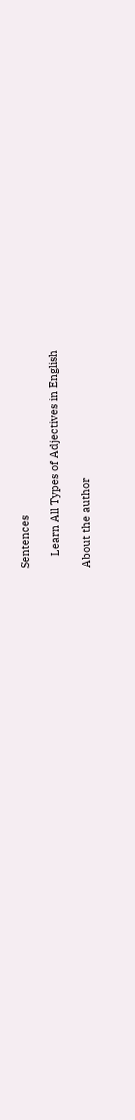Sentences

    Learn All Types of Adjectives in English

About the author